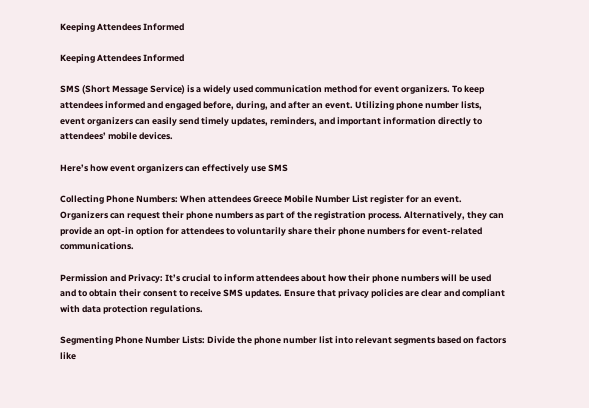Keeping Attendees Informed

Keeping Attendees Informed

SMS (Short Message Service) is a widely used communication method for event organizers. To keep attendees informed and engaged before, during, and after an event. Utilizing phone number lists, event organizers can easily send timely updates, reminders, and important information directly to attendees’ mobile devices.

Here’s how event organizers can effectively use SMS

Collecting Phone Numbers: When attendees Greece Mobile Number List register for an event. Organizers can request their phone numbers as part of the registration process. Alternatively, they can provide an opt-in option for attendees to voluntarily share their phone numbers for event-related communications.

Permission and Privacy: It’s crucial to inform attendees about how their phone numbers will be used and to obtain their consent to receive SMS updates. Ensure that privacy policies are clear and compliant with data protection regulations.

Segmenting Phone Number Lists: Divide the phone number list into relevant segments based on factors like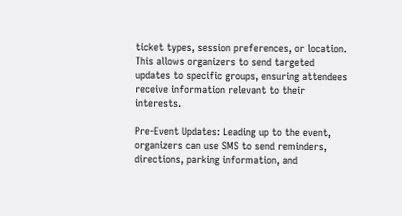ticket types, session preferences, or location. This allows organizers to send targeted updates to specific groups, ensuring attendees receive information relevant to their interests.

Pre-Event Updates: Leading up to the event, organizers can use SMS to send reminders, directions, parking information, and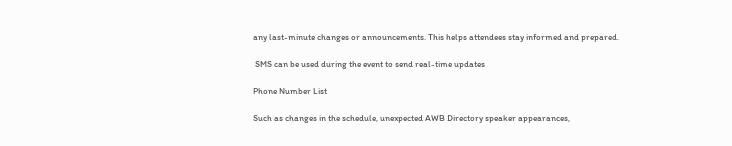any last-minute changes or announcements. This helps attendees stay informed and prepared.

 SMS can be used during the event to send real-time updates

Phone Number List

Such as changes in the schedule, unexpected AWB Directory speaker appearances,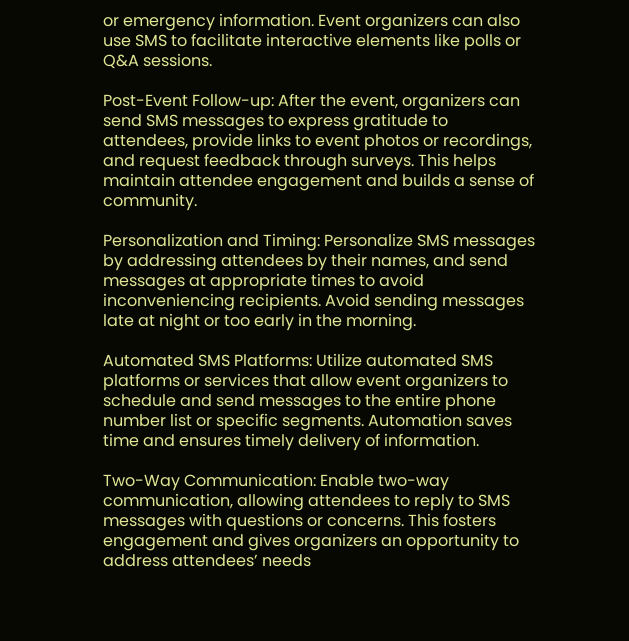or emergency information. Event organizers can also use SMS to facilitate interactive elements like polls or Q&A sessions.

Post-Event Follow-up: After the event, organizers can send SMS messages to express gratitude to attendees, provide links to event photos or recordings, and request feedback through surveys. This helps maintain attendee engagement and builds a sense of community.

Personalization and Timing: Personalize SMS messages by addressing attendees by their names, and send messages at appropriate times to avoid inconveniencing recipients. Avoid sending messages late at night or too early in the morning.

Automated SMS Platforms: Utilize automated SMS platforms or services that allow event organizers to schedule and send messages to the entire phone number list or specific segments. Automation saves time and ensures timely delivery of information.

Two-Way Communication: Enable two-way communication, allowing attendees to reply to SMS messages with questions or concerns. This fosters engagement and gives organizers an opportunity to address attendees’ needs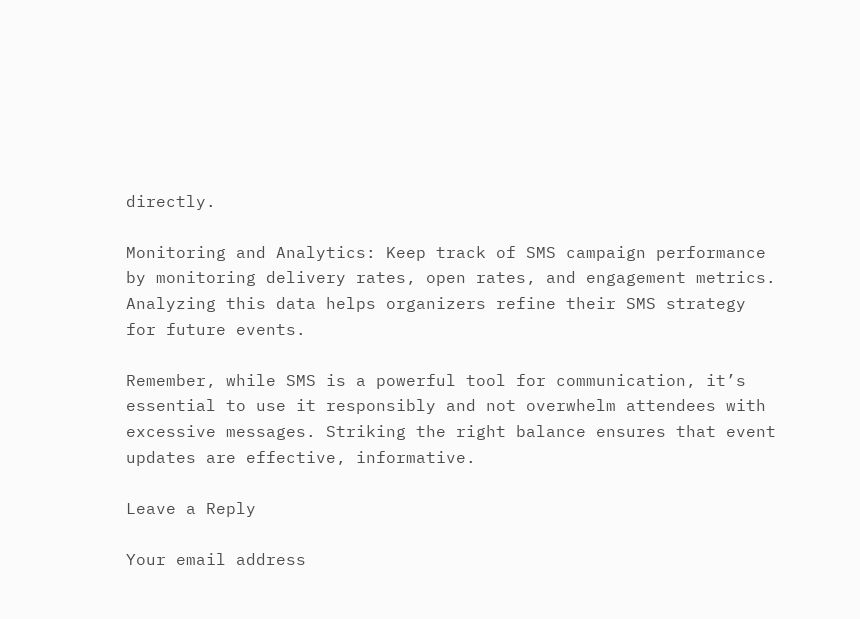directly.

Monitoring and Analytics: Keep track of SMS campaign performance by monitoring delivery rates, open rates, and engagement metrics. Analyzing this data helps organizers refine their SMS strategy for future events.

Remember, while SMS is a powerful tool for communication, it’s essential to use it responsibly and not overwhelm attendees with excessive messages. Striking the right balance ensures that event updates are effective, informative.

Leave a Reply

Your email address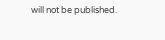will not be published.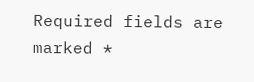Required fields are marked *